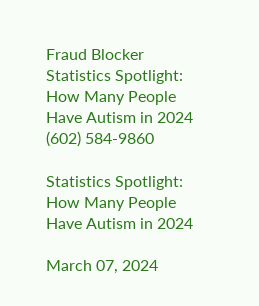Fraud Blocker Statistics Spotlight: How Many People Have Autism in 2024
(602) 584-9860

Statistics Spotlight: How Many People Have Autism in 2024

March 07, 2024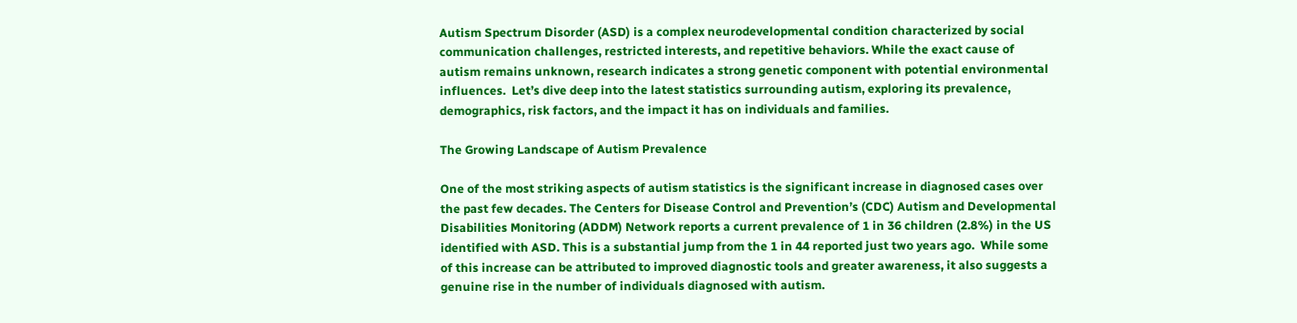Autism Spectrum Disorder (ASD) is a complex neurodevelopmental condition characterized by social communication challenges, restricted interests, and repetitive behaviors. While the exact cause of autism remains unknown, research indicates a strong genetic component with potential environmental influences.  Let’s dive deep into the latest statistics surrounding autism, exploring its prevalence, demographics, risk factors, and the impact it has on individuals and families.

The Growing Landscape of Autism Prevalence

One of the most striking aspects of autism statistics is the significant increase in diagnosed cases over the past few decades. The Centers for Disease Control and Prevention’s (CDC) Autism and Developmental Disabilities Monitoring (ADDM) Network reports a current prevalence of 1 in 36 children (2.8%) in the US identified with ASD. This is a substantial jump from the 1 in 44 reported just two years ago.  While some of this increase can be attributed to improved diagnostic tools and greater awareness, it also suggests a genuine rise in the number of individuals diagnosed with autism.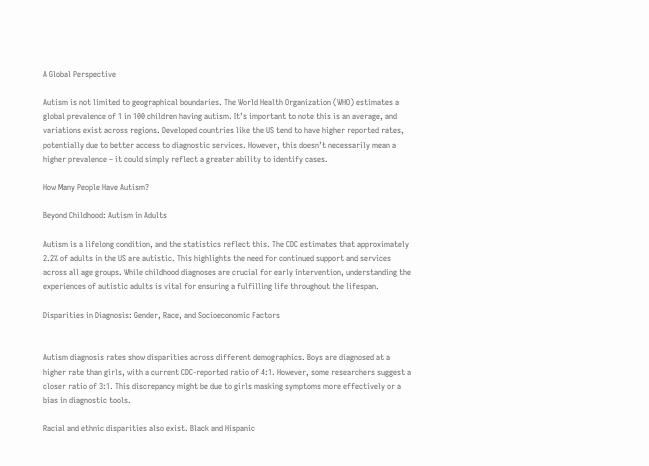A Global Perspective

Autism is not limited to geographical boundaries. The World Health Organization (WHO) estimates a global prevalence of 1 in 100 children having autism. It’s important to note this is an average, and variations exist across regions. Developed countries like the US tend to have higher reported rates, potentially due to better access to diagnostic services. However, this doesn’t necessarily mean a higher prevalence – it could simply reflect a greater ability to identify cases.

How Many People Have Autism?

Beyond Childhood: Autism in Adults

Autism is a lifelong condition, and the statistics reflect this. The CDC estimates that approximately 2.2% of adults in the US are autistic. This highlights the need for continued support and services across all age groups. While childhood diagnoses are crucial for early intervention, understanding the experiences of autistic adults is vital for ensuring a fulfilling life throughout the lifespan.

Disparities in Diagnosis: Gender, Race, and Socioeconomic Factors


Autism diagnosis rates show disparities across different demographics. Boys are diagnosed at a higher rate than girls, with a current CDC-reported ratio of 4:1. However, some researchers suggest a closer ratio of 3:1. This discrepancy might be due to girls masking symptoms more effectively or a bias in diagnostic tools.

Racial and ethnic disparities also exist. Black and Hispanic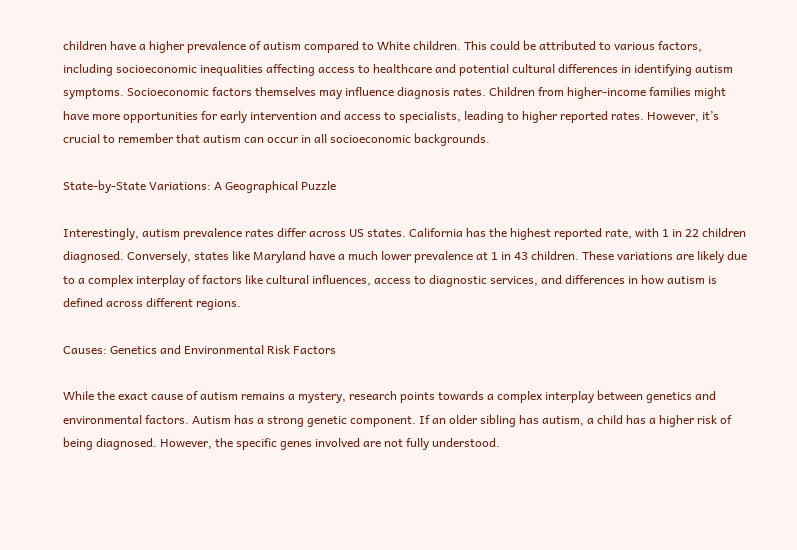children have a higher prevalence of autism compared to White children. This could be attributed to various factors, including socioeconomic inequalities affecting access to healthcare and potential cultural differences in identifying autism symptoms. Socioeconomic factors themselves may influence diagnosis rates. Children from higher-income families might have more opportunities for early intervention and access to specialists, leading to higher reported rates. However, it’s crucial to remember that autism can occur in all socioeconomic backgrounds.

State-by-State Variations: A Geographical Puzzle

Interestingly, autism prevalence rates differ across US states. California has the highest reported rate, with 1 in 22 children diagnosed. Conversely, states like Maryland have a much lower prevalence at 1 in 43 children. These variations are likely due to a complex interplay of factors like cultural influences, access to diagnostic services, and differences in how autism is defined across different regions.

Causes: Genetics and Environmental Risk Factors

While the exact cause of autism remains a mystery, research points towards a complex interplay between genetics and environmental factors. Autism has a strong genetic component. If an older sibling has autism, a child has a higher risk of being diagnosed. However, the specific genes involved are not fully understood.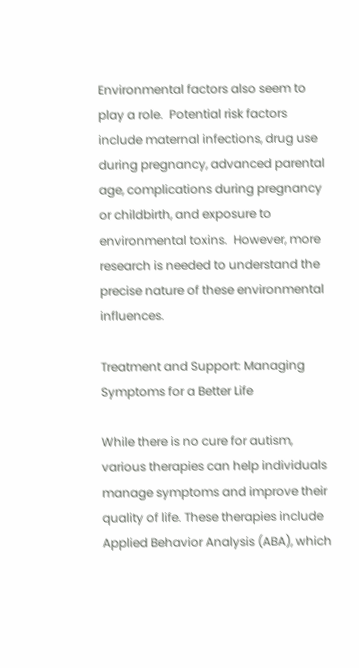Environmental factors also seem to play a role.  Potential risk factors include maternal infections, drug use during pregnancy, advanced parental age, complications during pregnancy or childbirth, and exposure to environmental toxins.  However, more research is needed to understand the precise nature of these environmental influences.

Treatment and Support: Managing Symptoms for a Better Life

While there is no cure for autism, various therapies can help individuals manage symptoms and improve their quality of life. These therapies include Applied Behavior Analysis (ABA), which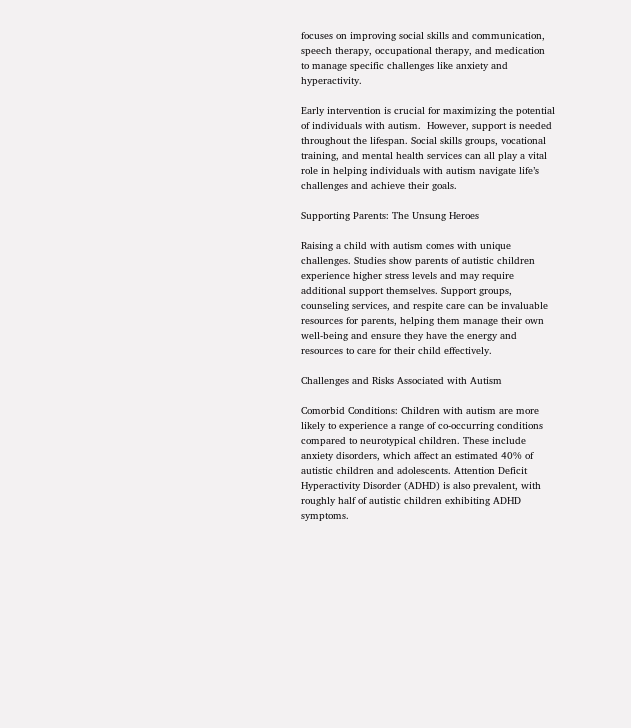focuses on improving social skills and communication, speech therapy, occupational therapy, and medication to manage specific challenges like anxiety and hyperactivity.

Early intervention is crucial for maximizing the potential of individuals with autism.  However, support is needed throughout the lifespan. Social skills groups, vocational training, and mental health services can all play a vital role in helping individuals with autism navigate life’s challenges and achieve their goals.

Supporting Parents: The Unsung Heroes

Raising a child with autism comes with unique challenges. Studies show parents of autistic children experience higher stress levels and may require additional support themselves. Support groups, counseling services, and respite care can be invaluable resources for parents, helping them manage their own well-being and ensure they have the energy and resources to care for their child effectively.

Challenges and Risks Associated with Autism

Comorbid Conditions: Children with autism are more likely to experience a range of co-occurring conditions compared to neurotypical children. These include anxiety disorders, which affect an estimated 40% of autistic children and adolescents. Attention Deficit Hyperactivity Disorder (ADHD) is also prevalent, with roughly half of autistic children exhibiting ADHD symptoms.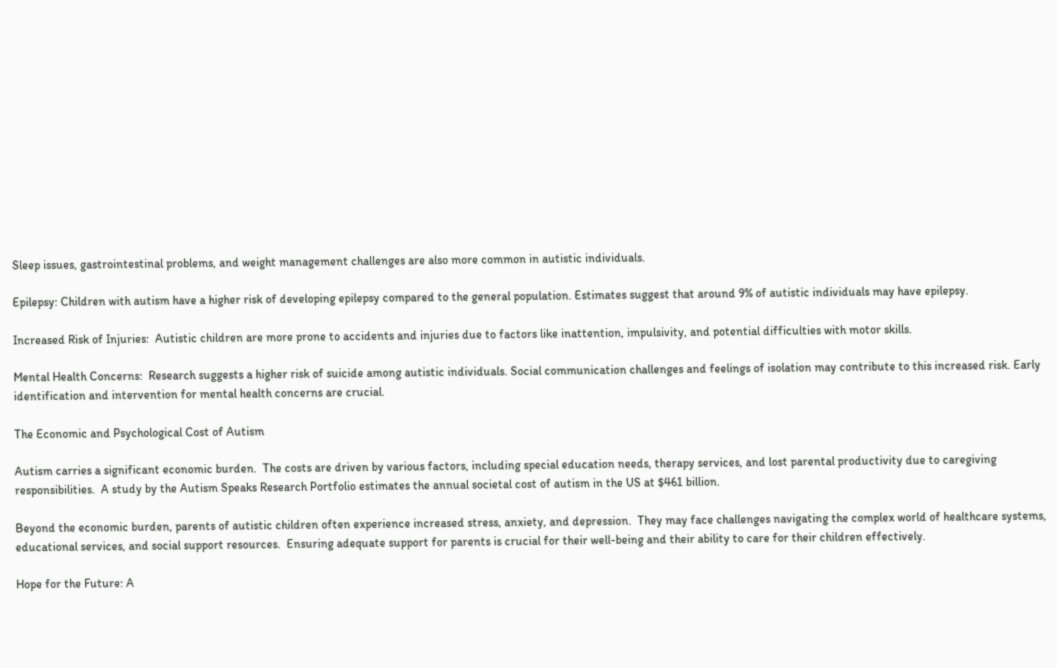Sleep issues, gastrointestinal problems, and weight management challenges are also more common in autistic individuals.

Epilepsy: Children with autism have a higher risk of developing epilepsy compared to the general population. Estimates suggest that around 9% of autistic individuals may have epilepsy.

Increased Risk of Injuries:  Autistic children are more prone to accidents and injuries due to factors like inattention, impulsivity, and potential difficulties with motor skills.

Mental Health Concerns:  Research suggests a higher risk of suicide among autistic individuals. Social communication challenges and feelings of isolation may contribute to this increased risk. Early identification and intervention for mental health concerns are crucial.

The Economic and Psychological Cost of Autism

Autism carries a significant economic burden.  The costs are driven by various factors, including special education needs, therapy services, and lost parental productivity due to caregiving responsibilities.  A study by the Autism Speaks Research Portfolio estimates the annual societal cost of autism in the US at $461 billion.

Beyond the economic burden, parents of autistic children often experience increased stress, anxiety, and depression.  They may face challenges navigating the complex world of healthcare systems, educational services, and social support resources.  Ensuring adequate support for parents is crucial for their well-being and their ability to care for their children effectively.

Hope for the Future: A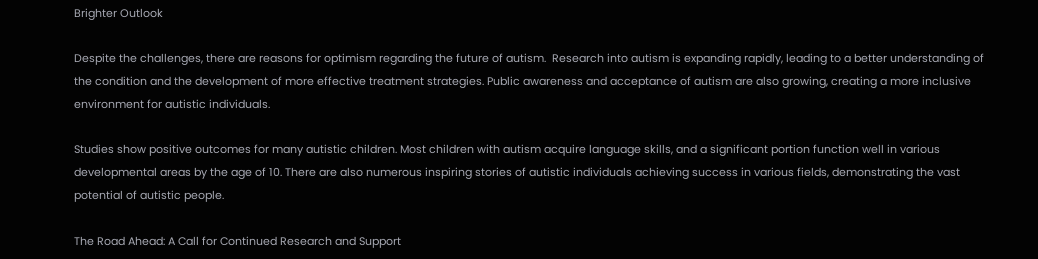Brighter Outlook

Despite the challenges, there are reasons for optimism regarding the future of autism.  Research into autism is expanding rapidly, leading to a better understanding of the condition and the development of more effective treatment strategies. Public awareness and acceptance of autism are also growing, creating a more inclusive environment for autistic individuals.

Studies show positive outcomes for many autistic children. Most children with autism acquire language skills, and a significant portion function well in various developmental areas by the age of 10. There are also numerous inspiring stories of autistic individuals achieving success in various fields, demonstrating the vast potential of autistic people.

The Road Ahead: A Call for Continued Research and Support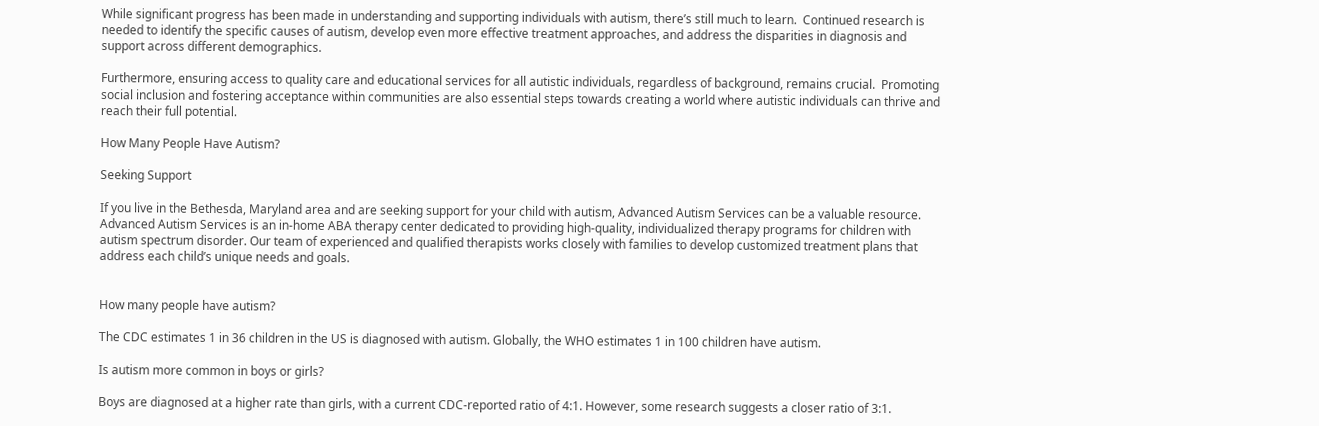While significant progress has been made in understanding and supporting individuals with autism, there’s still much to learn.  Continued research is needed to identify the specific causes of autism, develop even more effective treatment approaches, and address the disparities in diagnosis and support across different demographics.

Furthermore, ensuring access to quality care and educational services for all autistic individuals, regardless of background, remains crucial.  Promoting social inclusion and fostering acceptance within communities are also essential steps towards creating a world where autistic individuals can thrive and reach their full potential.

How Many People Have Autism?

Seeking Support

If you live in the Bethesda, Maryland area and are seeking support for your child with autism, Advanced Autism Services can be a valuable resource. Advanced Autism Services is an in-home ABA therapy center dedicated to providing high-quality, individualized therapy programs for children with autism spectrum disorder. Our team of experienced and qualified therapists works closely with families to develop customized treatment plans that address each child’s unique needs and goals.


How many people have autism?

The CDC estimates 1 in 36 children in the US is diagnosed with autism. Globally, the WHO estimates 1 in 100 children have autism.

Is autism more common in boys or girls?

Boys are diagnosed at a higher rate than girls, with a current CDC-reported ratio of 4:1. However, some research suggests a closer ratio of 3:1.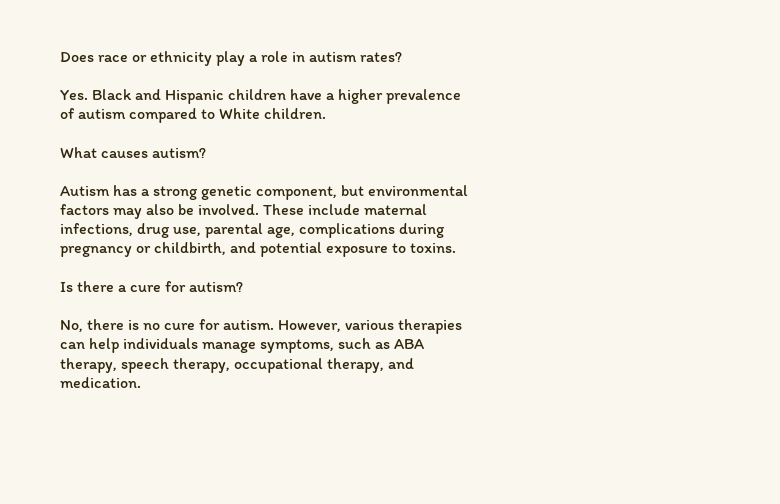Does race or ethnicity play a role in autism rates?

Yes. Black and Hispanic children have a higher prevalence of autism compared to White children.

What causes autism?

Autism has a strong genetic component, but environmental factors may also be involved. These include maternal infections, drug use, parental age, complications during pregnancy or childbirth, and potential exposure to toxins.

Is there a cure for autism?

No, there is no cure for autism. However, various therapies can help individuals manage symptoms, such as ABA therapy, speech therapy, occupational therapy, and medication.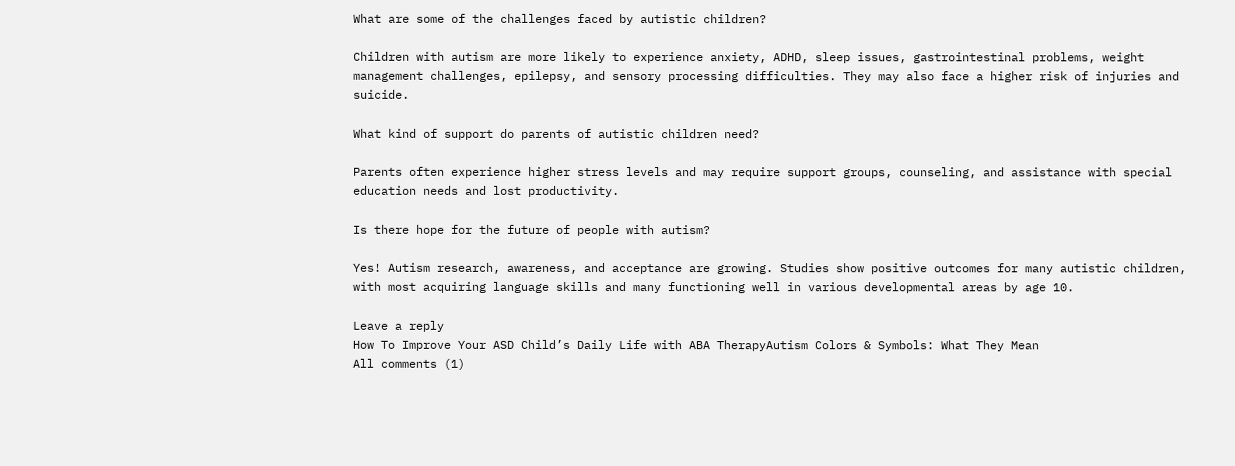What are some of the challenges faced by autistic children?

Children with autism are more likely to experience anxiety, ADHD, sleep issues, gastrointestinal problems, weight management challenges, epilepsy, and sensory processing difficulties. They may also face a higher risk of injuries and suicide.

What kind of support do parents of autistic children need?

Parents often experience higher stress levels and may require support groups, counseling, and assistance with special education needs and lost productivity.

Is there hope for the future of people with autism?

Yes! Autism research, awareness, and acceptance are growing. Studies show positive outcomes for many autistic children, with most acquiring language skills and many functioning well in various developmental areas by age 10.

Leave a reply
How To Improve Your ASD Child’s Daily Life with ABA TherapyAutism Colors & Symbols: What They Mean
All comments (1)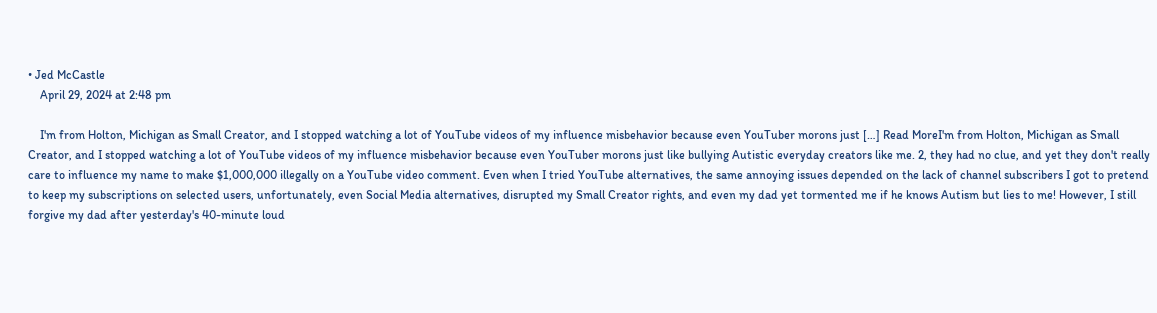• Jed McCastle
    April 29, 2024 at 2:48 pm

    I'm from Holton, Michigan as Small Creator, and I stopped watching a lot of YouTube videos of my influence misbehavior because even YouTuber morons just […] Read MoreI'm from Holton, Michigan as Small Creator, and I stopped watching a lot of YouTube videos of my influence misbehavior because even YouTuber morons just like bullying Autistic everyday creators like me. 2, they had no clue, and yet they don't really care to influence my name to make $1,000,000 illegally on a YouTube video comment. Even when I tried YouTube alternatives, the same annoying issues depended on the lack of channel subscribers I got to pretend to keep my subscriptions on selected users, unfortunately, even Social Media alternatives, disrupted my Small Creator rights, and even my dad yet tormented me if he knows Autism but lies to me! However, I still forgive my dad after yesterday's 40-minute loud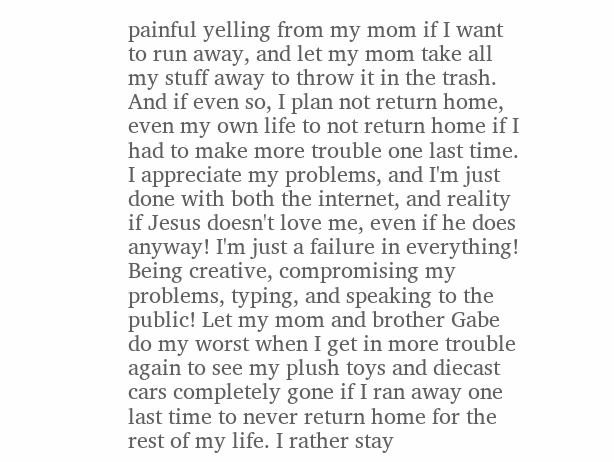painful yelling from my mom if I want to run away, and let my mom take all my stuff away to throw it in the trash. And if even so, I plan not return home, even my own life to not return home if I had to make more trouble one last time. I appreciate my problems, and I'm just done with both the internet, and reality if Jesus doesn't love me, even if he does anyway! I'm just a failure in everything! Being creative, compromising my problems, typing, and speaking to the public! Let my mom and brother Gabe do my worst when I get in more trouble again to see my plush toys and diecast cars completely gone if I ran away one last time to never return home for the rest of my life. I rather stay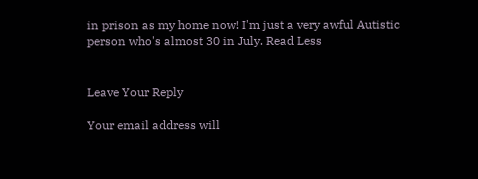in prison as my home now! I'm just a very awful Autistic person who's almost 30 in July. Read Less


Leave Your Reply

Your email address will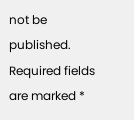not be published. Required fields are marked *